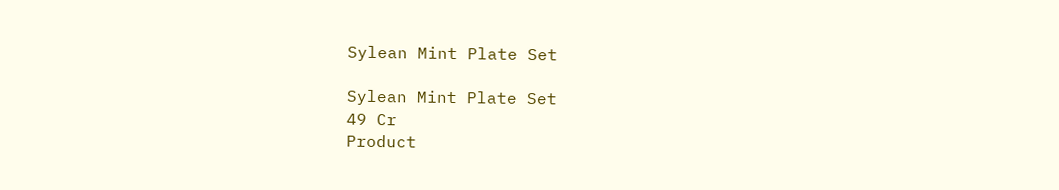Sylean Mint Plate Set

Sylean Mint Plate Set
49 Cr
Product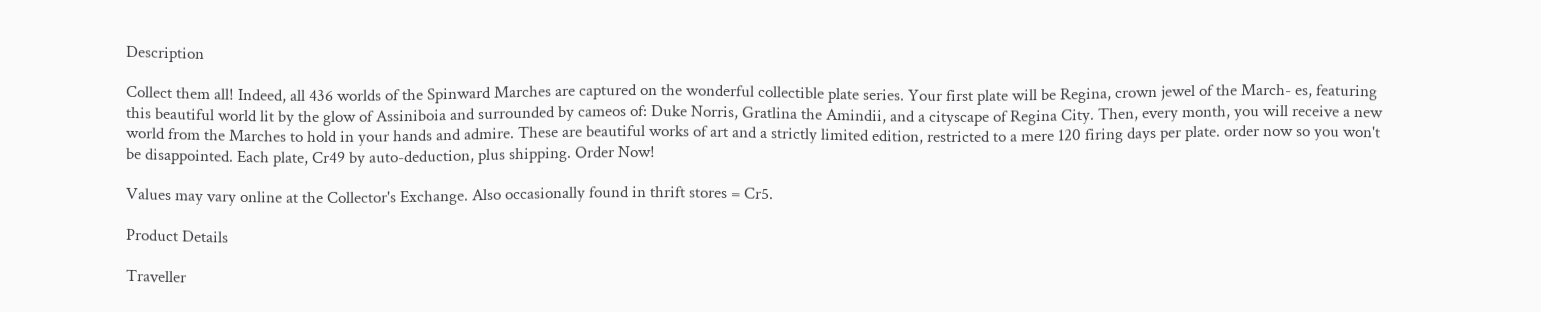Description

Collect them all! Indeed, all 436 worlds of the Spinward Marches are captured on the wonderful collectible plate series. Your first plate will be Regina, crown jewel of the March- es, featuring this beautiful world lit by the glow of Assiniboia and surrounded by cameos of: Duke Norris, Gratlina the Amindii, and a cityscape of Regina City. Then, every month, you will receive a new world from the Marches to hold in your hands and admire. These are beautiful works of art and a strictly limited edition, restricted to a mere 120 firing days per plate. order now so you won't be disappointed. Each plate, Cr49 by auto-deduction, plus shipping. Order Now!

Values may vary online at the Collector's Exchange. Also occasionally found in thrift stores = Cr5.

Product Details

Traveller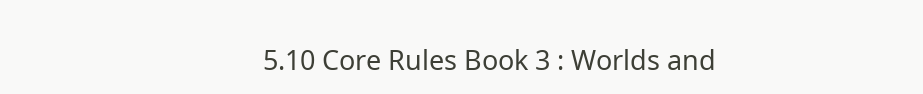5.10 Core Rules Book 3 : Worlds and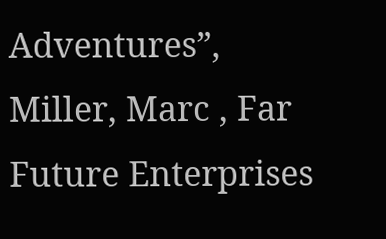Adventures”, Miller, Marc , Far Future Enterprises